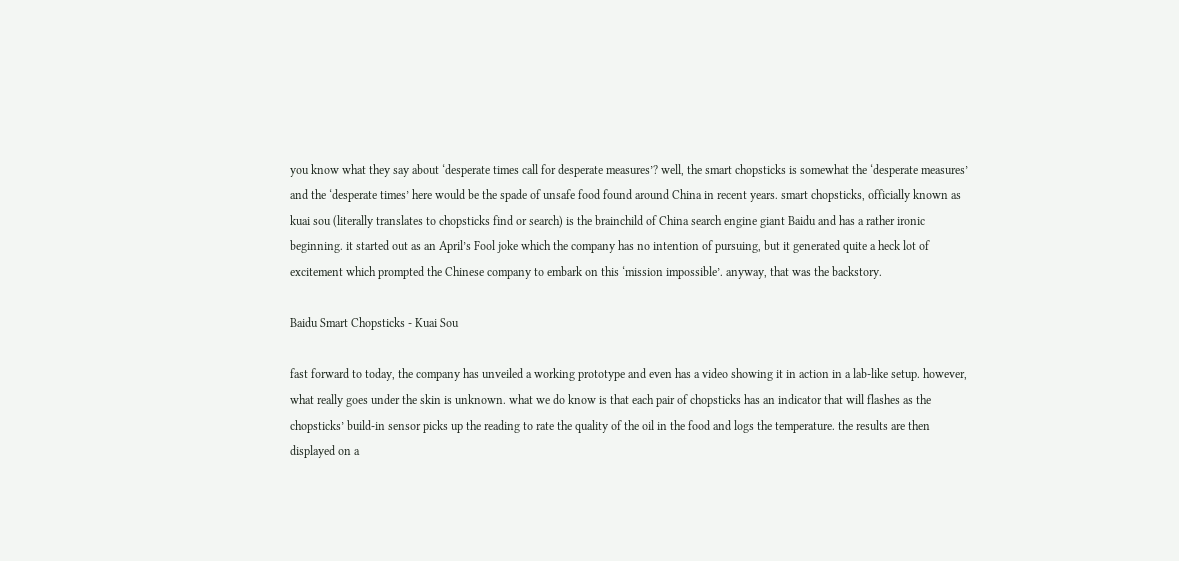you know what they say about ‘desperate times call for desperate measures’? well, the smart chopsticks is somewhat the ‘desperate measures’ and the ‘desperate times’ here would be the spade of unsafe food found around China in recent years. smart chopsticks, officially known as kuai sou (literally translates to chopsticks find or search) is the brainchild of China search engine giant Baidu and has a rather ironic beginning. it started out as an April’s Fool joke which the company has no intention of pursuing, but it generated quite a heck lot of excitement which prompted the Chinese company to embark on this ‘mission impossible’. anyway, that was the backstory.

Baidu Smart Chopsticks - Kuai Sou

fast forward to today, the company has unveiled a working prototype and even has a video showing it in action in a lab-like setup. however, what really goes under the skin is unknown. what we do know is that each pair of chopsticks has an indicator that will flashes as the chopsticks’ build-in sensor picks up the reading to rate the quality of the oil in the food and logs the temperature. the results are then displayed on a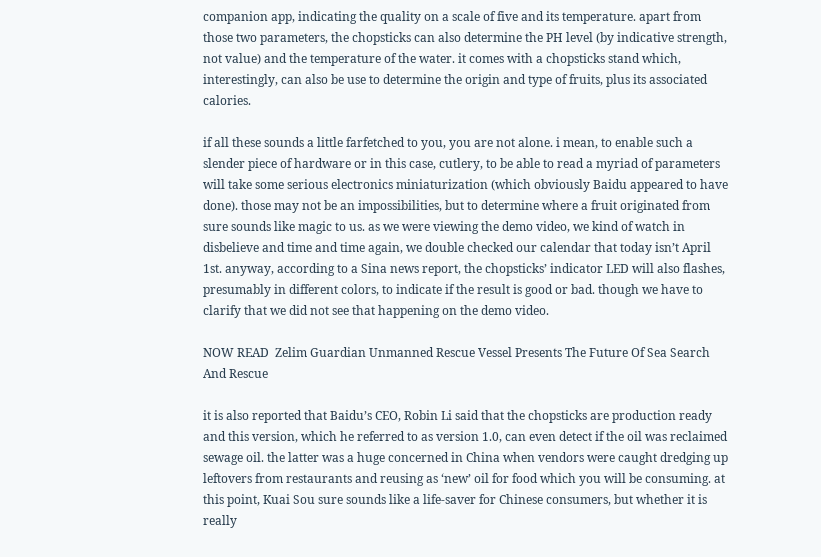companion app, indicating the quality on a scale of five and its temperature. apart from those two parameters, the chopsticks can also determine the PH level (by indicative strength, not value) and the temperature of the water. it comes with a chopsticks stand which, interestingly, can also be use to determine the origin and type of fruits, plus its associated calories.

if all these sounds a little farfetched to you, you are not alone. i mean, to enable such a slender piece of hardware or in this case, cutlery, to be able to read a myriad of parameters will take some serious electronics miniaturization (which obviously Baidu appeared to have done). those may not be an impossibilities, but to determine where a fruit originated from sure sounds like magic to us. as we were viewing the demo video, we kind of watch in disbelieve and time and time again, we double checked our calendar that today isn’t April 1st. anyway, according to a Sina news report, the chopsticks’ indicator LED will also flashes, presumably in different colors, to indicate if the result is good or bad. though we have to clarify that we did not see that happening on the demo video.

NOW READ  Zelim Guardian Unmanned Rescue Vessel Presents The Future Of Sea Search And Rescue

it is also reported that Baidu’s CEO, Robin Li said that the chopsticks are production ready and this version, which he referred to as version 1.0, can even detect if the oil was reclaimed sewage oil. the latter was a huge concerned in China when vendors were caught dredging up leftovers from restaurants and reusing as ‘new’ oil for food which you will be consuming. at this point, Kuai Sou sure sounds like a life-saver for Chinese consumers, but whether it is really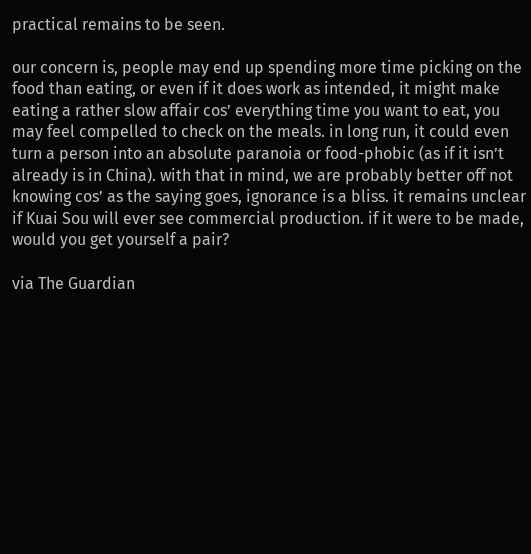practical remains to be seen.

our concern is, people may end up spending more time picking on the food than eating, or even if it does work as intended, it might make eating a rather slow affair cos’ everything time you want to eat, you may feel compelled to check on the meals. in long run, it could even turn a person into an absolute paranoia or food-phobic (as if it isn’t already is in China). with that in mind, we are probably better off not knowing cos’ as the saying goes, ignorance is a bliss. it remains unclear if Kuai Sou will ever see commercial production. if it were to be made, would you get yourself a pair?

via The Guardian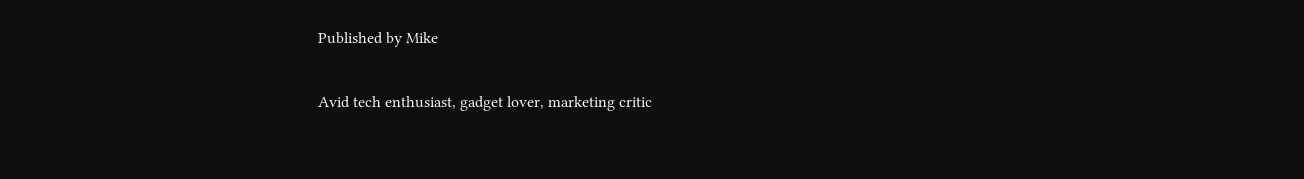Published by Mike

Avid tech enthusiast, gadget lover, marketing critic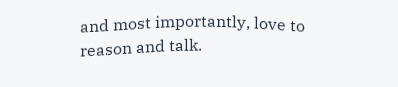and most importantly, love to reason and talk.